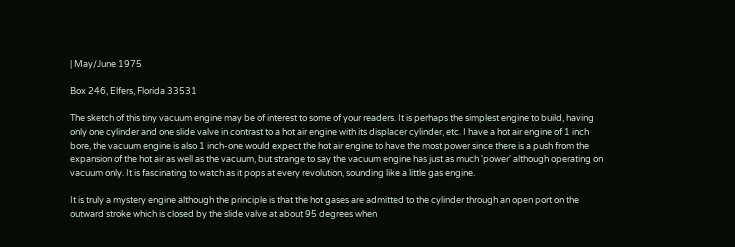| May/June 1975

Box 246, Elfers, Florida 33531

The sketch of this tiny vacuum engine may be of interest to some of your readers. It is perhaps the simplest engine to build, having only one cylinder and one slide valve in contrast to a hot air engine with its displacer cylinder, etc. I have a hot air engine of 1 inch bore, the vacuum engine is also 1 inch-one would expect the hot air engine to have the most power since there is a push from the expansion of the hot air as well as the vacuum, but strange to say the vacuum engine has just as much 'power' although operating on vacuum only. It is fascinating to watch as it pops at every revolution, sounding like a little gas engine.

It is truly a mystery engine although the principle is that the hot gases are admitted to the cylinder through an open port on the outward stroke which is closed by the slide valve at about 95 degrees when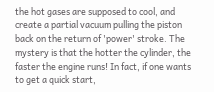the hot gases are supposed to cool, and create a partial vacuum pulling the piston back on the return of 'power' stroke. The mystery is that the hotter the cylinder, the faster the engine runs! In fact, if one wants to get a quick start,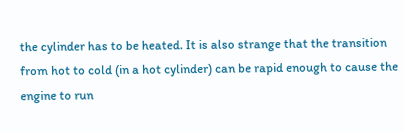the cylinder has to be heated. It is also strange that the transition from hot to cold (in a hot cylinder) can be rapid enough to cause the engine to run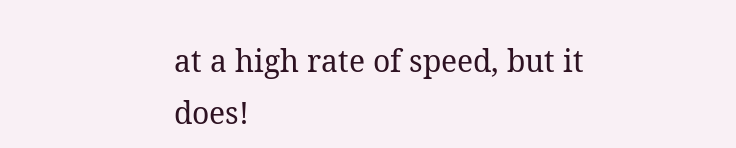at a high rate of speed, but it does!